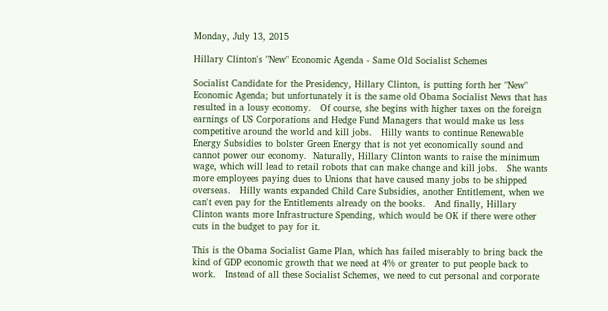Monday, July 13, 2015

Hillary Clinton's "New" Economic Agenda - Same Old Socialist Schemes

Socialist Candidate for the Presidency, Hillary Clinton, is putting forth her "New" Economic Agenda; but unfortunately it is the same old Obama Socialist News that has resulted in a lousy economy.   Of course, she begins with higher taxes on the foreign earnings of US Corporations and Hedge Fund Managers that would make us less competitive around the world and kill jobs.   Hilly wants to continue Renewable Energy Subsidies to bolster Green Energy that is not yet economically sound and cannot power our economy.  Naturally, Hillary Clinton wants to raise the minimum wage, which will lead to retail robots that can make change and kill jobs.   She wants more employees paying dues to Unions that have caused many jobs to be shipped overseas.   Hilly wants expanded Child Care Subsidies, another Entitlement, when we can't even pay for the Entitlements already on the books.   And finally, Hillary Clinton wants more Infrastructure Spending, which would be OK if there were other cuts in the budget to pay for it.

This is the Obama Socialist Game Plan, which has failed miserably to bring back the kind of GDP economic growth that we need at 4% or greater to put people back to work.   Instead of all these Socialist Schemes, we need to cut personal and corporate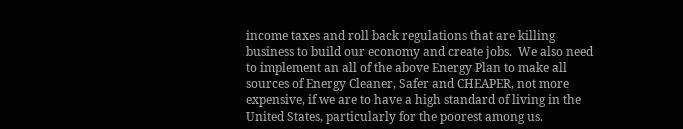income taxes and roll back regulations that are killing business to build our economy and create jobs.  We also need to implement an all of the above Energy Plan to make all sources of Energy Cleaner, Safer and CHEAPER, not more expensive, if we are to have a high standard of living in the United States, particularly for the poorest among us.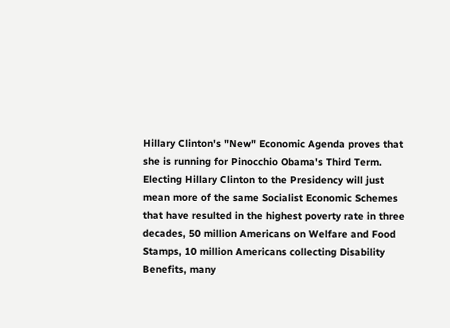Hillary Clinton's "New" Economic Agenda proves that she is running for Pinocchio Obama's Third Term.   Electing Hillary Clinton to the Presidency will just mean more of the same Socialist Economic Schemes that have resulted in the highest poverty rate in three decades, 50 million Americans on Welfare and Food Stamps, 10 million Americans collecting Disability Benefits, many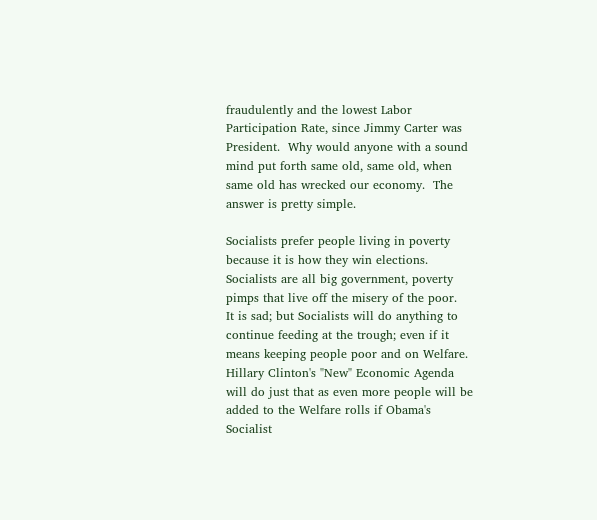fraudulently and the lowest Labor Participation Rate, since Jimmy Carter was President.  Why would anyone with a sound mind put forth same old, same old, when same old has wrecked our economy.  The answer is pretty simple.

Socialists prefer people living in poverty because it is how they win elections.  Socialists are all big government, poverty pimps that live off the misery of the poor.   It is sad; but Socialists will do anything to continue feeding at the trough; even if it means keeping people poor and on Welfare.   Hillary Clinton's "New" Economic Agenda will do just that as even more people will be added to the Welfare rolls if Obama's Socialist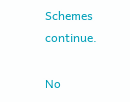Schemes continue.

No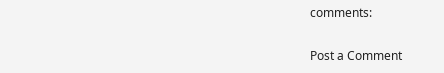comments:

Post a Comment